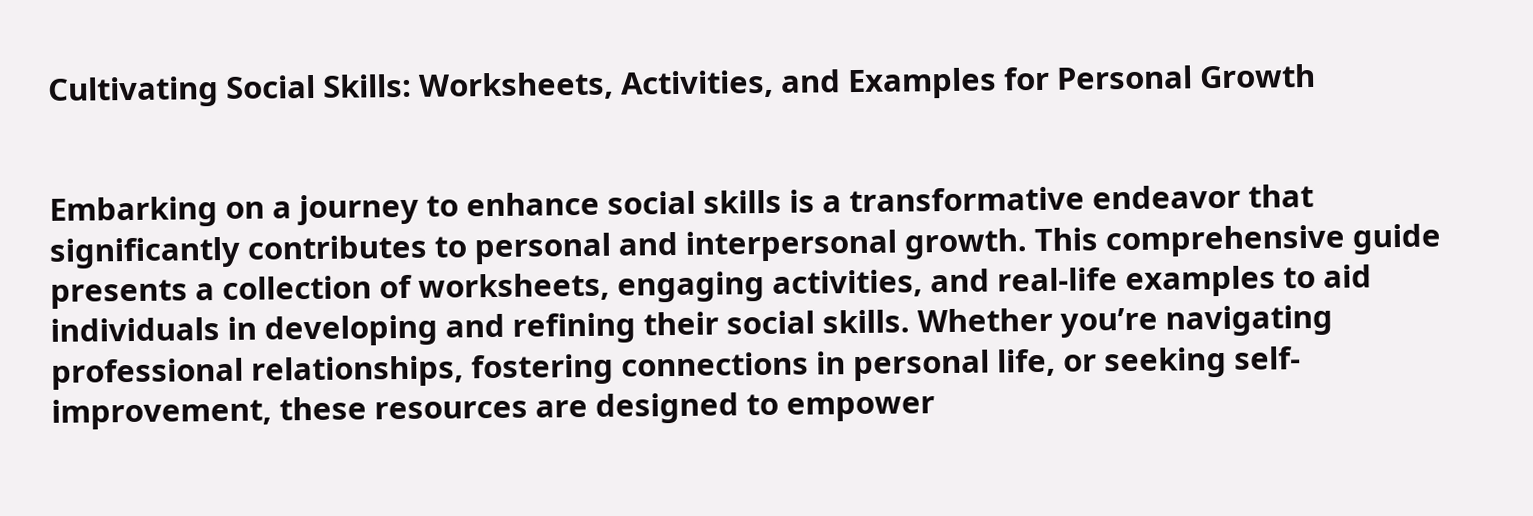Cultivating Social Skills: Worksheets, Activities, and Examples for Personal Growth


Embarking on a journey to enhance social skills is a transformative endeavor that significantly contributes to personal and interpersonal growth. This comprehensive guide presents a collection of worksheets, engaging activities, and real-life examples to aid individuals in developing and refining their social skills. Whether you’re navigating professional relationships, fostering connections in personal life, or seeking self-improvement, these resources are designed to empower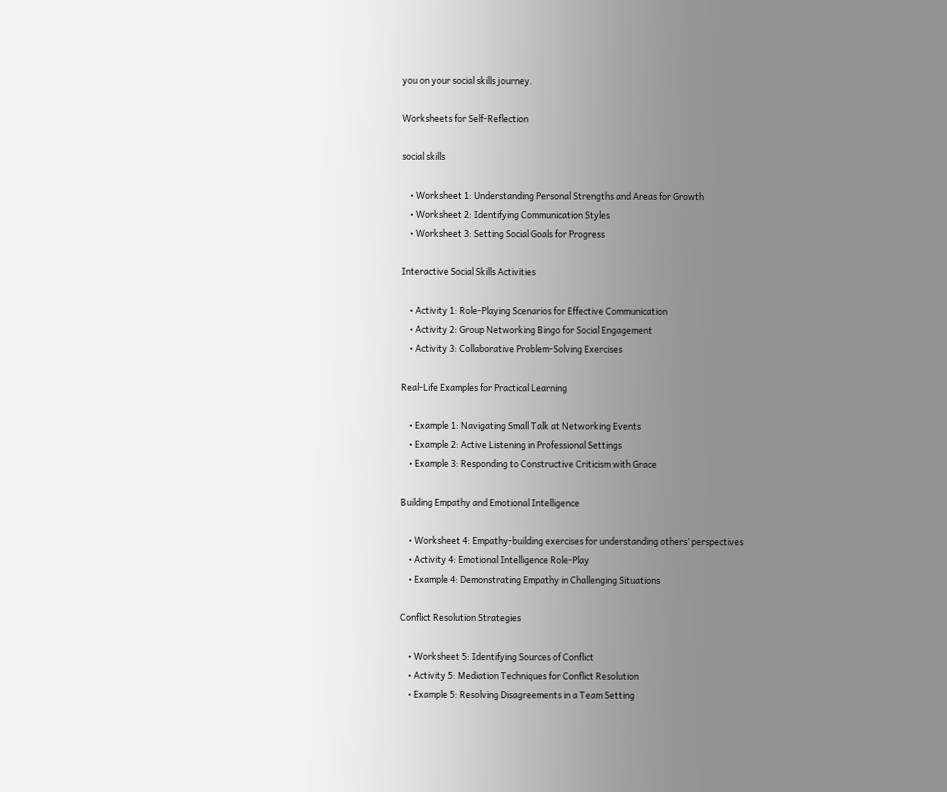you on your social skills journey.

Worksheets for Self-Reflection

social skills

    • Worksheet 1: Understanding Personal Strengths and Areas for Growth
    • Worksheet 2: Identifying Communication Styles
    • Worksheet 3: Setting Social Goals for Progress

Interactive Social Skills Activities

    • Activity 1: Role-Playing Scenarios for Effective Communication
    • Activity 2: Group Networking Bingo for Social Engagement
    • Activity 3: Collaborative Problem-Solving Exercises

Real-Life Examples for Practical Learning

    • Example 1: Navigating Small Talk at Networking Events
    • Example 2: Active Listening in Professional Settings
    • Example 3: Responding to Constructive Criticism with Grace

Building Empathy and Emotional Intelligence

    • Worksheet 4: Empathy-building exercises for understanding others’ perspectives
    • Activity 4: Emotional Intelligence Role-Play
    • Example 4: Demonstrating Empathy in Challenging Situations

Conflict Resolution Strategies

    • Worksheet 5: Identifying Sources of Conflict
    • Activity 5: Mediation Techniques for Conflict Resolution
    • Example 5: Resolving Disagreements in a Team Setting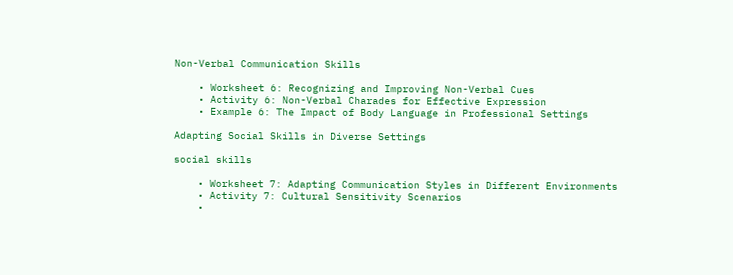Non-Verbal Communication Skills

    • Worksheet 6: Recognizing and Improving Non-Verbal Cues
    • Activity 6: Non-Verbal Charades for Effective Expression
    • Example 6: The Impact of Body Language in Professional Settings

Adapting Social Skills in Diverse Settings

social skills

    • Worksheet 7: Adapting Communication Styles in Different Environments
    • Activity 7: Cultural Sensitivity Scenarios
    •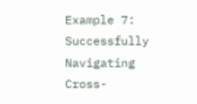Example 7: Successfully Navigating Cross-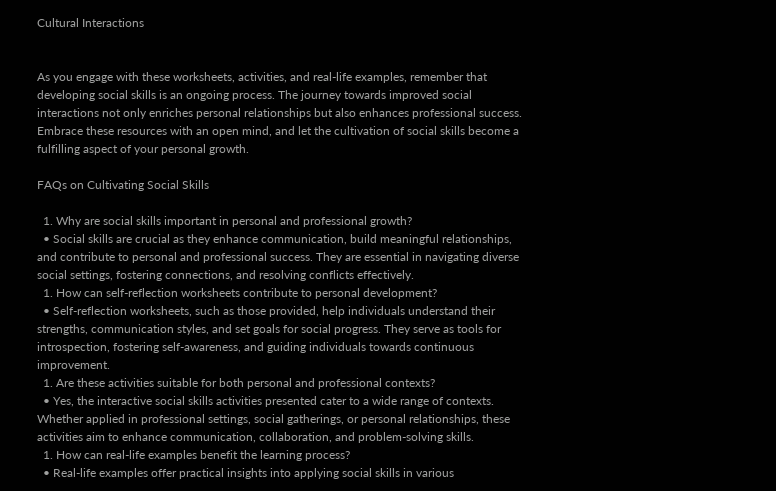Cultural Interactions


As you engage with these worksheets, activities, and real-life examples, remember that developing social skills is an ongoing process. The journey towards improved social interactions not only enriches personal relationships but also enhances professional success. Embrace these resources with an open mind, and let the cultivation of social skills become a fulfilling aspect of your personal growth.

FAQs on Cultivating Social Skills

  1. Why are social skills important in personal and professional growth?
  • Social skills are crucial as they enhance communication, build meaningful relationships, and contribute to personal and professional success. They are essential in navigating diverse social settings, fostering connections, and resolving conflicts effectively.
  1. How can self-reflection worksheets contribute to personal development?
  • Self-reflection worksheets, such as those provided, help individuals understand their strengths, communication styles, and set goals for social progress. They serve as tools for introspection, fostering self-awareness, and guiding individuals towards continuous improvement.
  1. Are these activities suitable for both personal and professional contexts?
  • Yes, the interactive social skills activities presented cater to a wide range of contexts. Whether applied in professional settings, social gatherings, or personal relationships, these activities aim to enhance communication, collaboration, and problem-solving skills.
  1. How can real-life examples benefit the learning process?
  • Real-life examples offer practical insights into applying social skills in various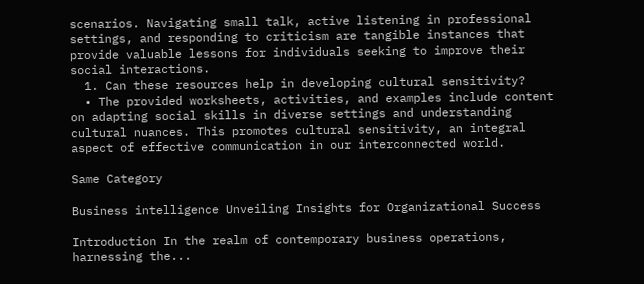scenarios. Navigating small talk, active listening in professional settings, and responding to criticism are tangible instances that provide valuable lessons for individuals seeking to improve their social interactions.
  1. Can these resources help in developing cultural sensitivity?
  • The provided worksheets, activities, and examples include content on adapting social skills in diverse settings and understanding cultural nuances. This promotes cultural sensitivity, an integral aspect of effective communication in our interconnected world.

Same Category

Business intelligence Unveiling Insights for Organizational Success

Introduction In the realm of contemporary business operations, harnessing the...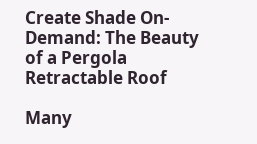Create Shade On-Demand: The Beauty of a Pergola Retractable Roof

Many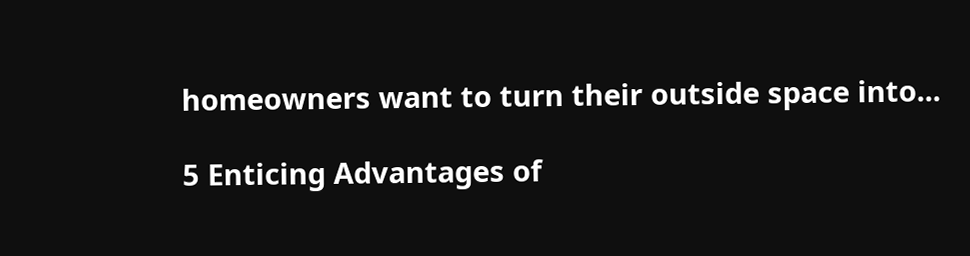homeowners want to turn their outside space into...

5 Enticing Advantages of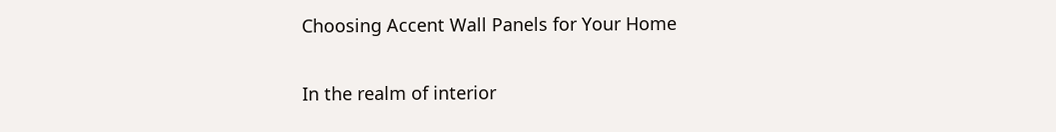Choosing Accent Wall Panels for Your Home

In the realm of interior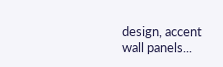design, accent wall panels...